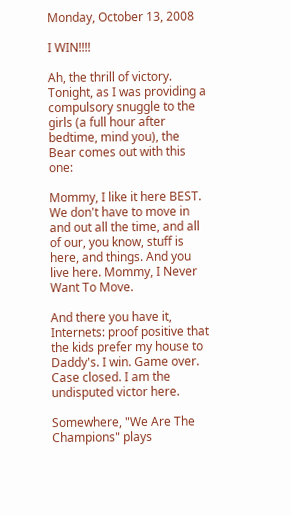Monday, October 13, 2008

I WIN!!!!

Ah, the thrill of victory. Tonight, as I was providing a compulsory snuggle to the girls (a full hour after bedtime, mind you), the Bear comes out with this one:

Mommy, I like it here BEST. We don't have to move in and out all the time, and all of our, you know, stuff is here, and things. And you live here. Mommy, I Never Want To Move.

And there you have it, Internets: proof positive that the kids prefer my house to Daddy's. I win. Game over. Case closed. I am the undisputed victor here.

Somewhere, "We Are The Champions" plays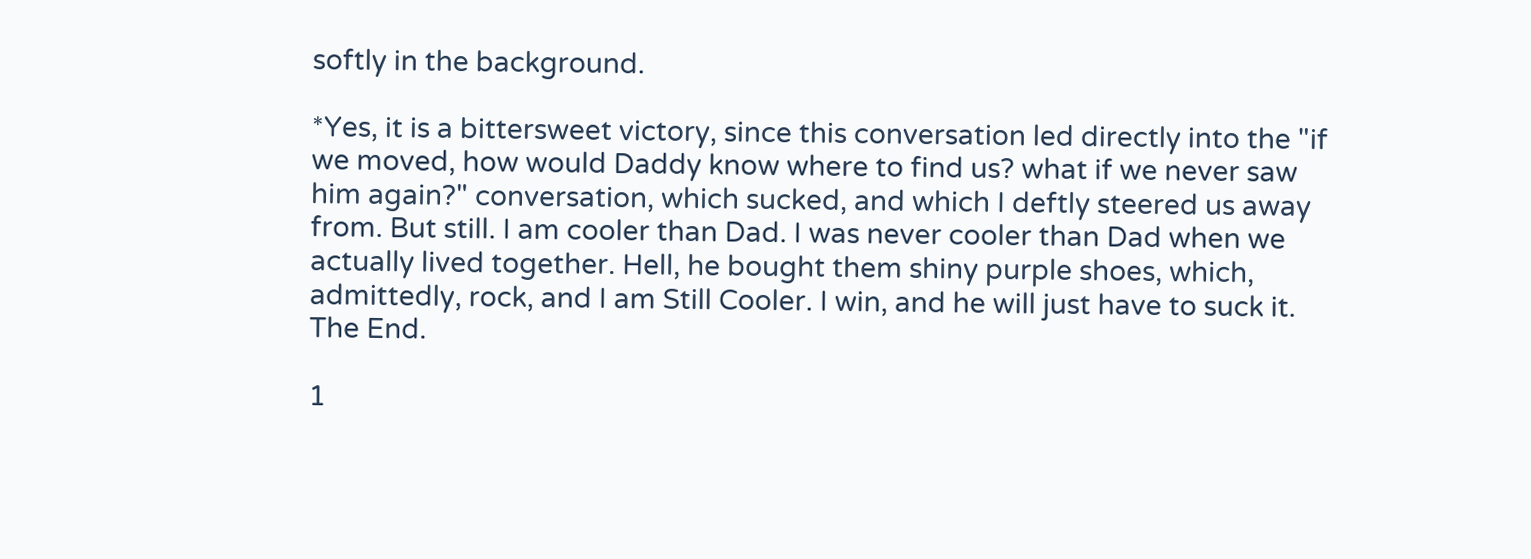softly in the background.

*Yes, it is a bittersweet victory, since this conversation led directly into the "if we moved, how would Daddy know where to find us? what if we never saw him again?" conversation, which sucked, and which I deftly steered us away from. But still. I am cooler than Dad. I was never cooler than Dad when we actually lived together. Hell, he bought them shiny purple shoes, which, admittedly, rock, and I am Still Cooler. I win, and he will just have to suck it. The End.

1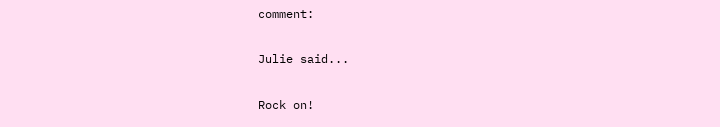comment:

Julie said...

Rock on!